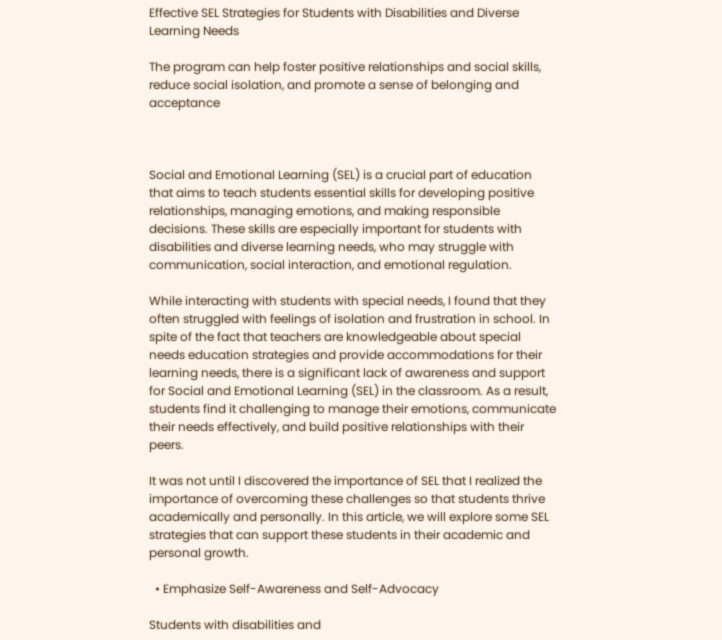Effective SEL Strategies for Students with Disabilities and Diverse Learning Needs

The program can help foster positive relationships and social skills, reduce social isolation, and promote a sense of belonging and acceptance



Social and Emotional Learning (SEL) is a crucial part of education that aims to teach students essential skills for developing positive relationships, managing emotions, and making responsible decisions. These skills are especially important for students with disabilities and diverse learning needs, who may struggle with communication, social interaction, and emotional regulation.

While interacting with students with special needs, I found that they often struggled with feelings of isolation and frustration in school. In spite of the fact that teachers are knowledgeable about special needs education strategies and provide accommodations for their learning needs, there is a significant lack of awareness and support for Social and Emotional Learning (SEL) in the classroom. As a result, students find it challenging to manage their emotions, communicate their needs effectively, and build positive relationships with their peers.

It was not until I discovered the importance of SEL that I realized the importance of overcoming these challenges so that students thrive academically and personally. In this article, we will explore some SEL strategies that can support these students in their academic and personal growth.

  • Emphasize Self-Awareness and Self-Advocacy

Students with disabilities and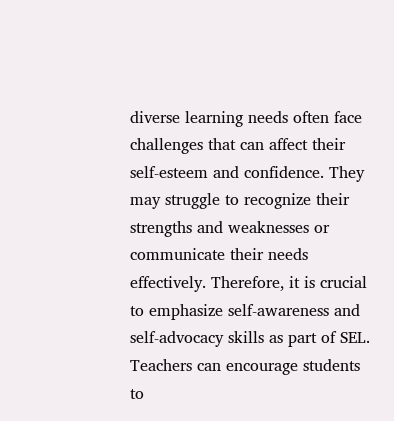diverse learning needs often face challenges that can affect their self-esteem and confidence. They may struggle to recognize their strengths and weaknesses or communicate their needs effectively. Therefore, it is crucial to emphasize self-awareness and self-advocacy skills as part of SEL. Teachers can encourage students to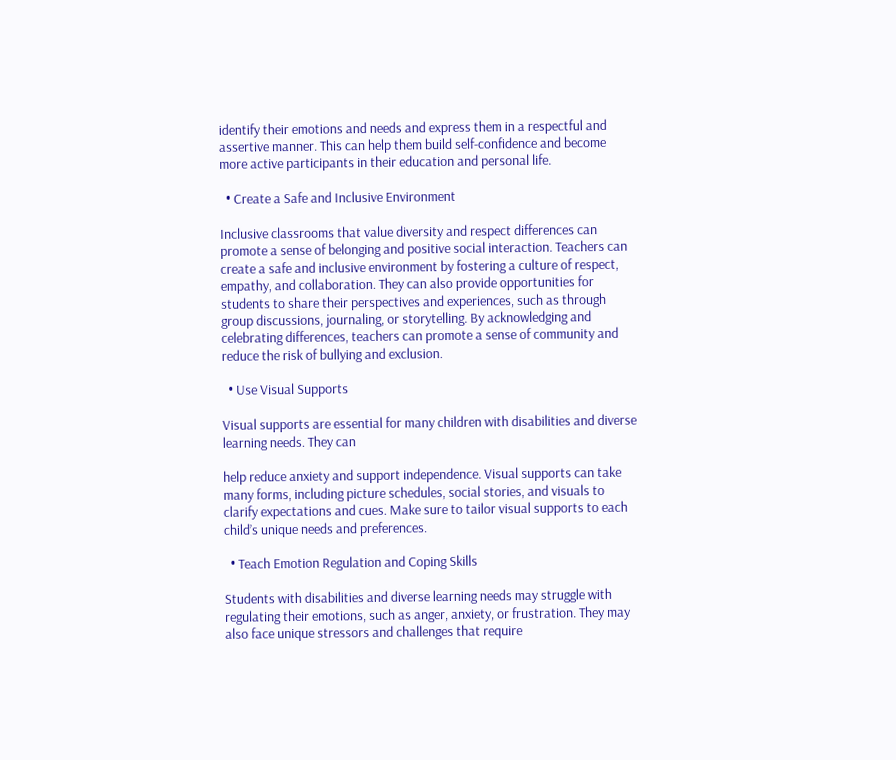identify their emotions and needs and express them in a respectful and assertive manner. This can help them build self-confidence and become more active participants in their education and personal life.

  • Create a Safe and Inclusive Environment

Inclusive classrooms that value diversity and respect differences can promote a sense of belonging and positive social interaction. Teachers can create a safe and inclusive environment by fostering a culture of respect, empathy, and collaboration. They can also provide opportunities for students to share their perspectives and experiences, such as through group discussions, journaling, or storytelling. By acknowledging and celebrating differences, teachers can promote a sense of community and reduce the risk of bullying and exclusion.

  • Use Visual Supports

Visual supports are essential for many children with disabilities and diverse learning needs. They can

help reduce anxiety and support independence. Visual supports can take many forms, including picture schedules, social stories, and visuals to clarify expectations and cues. Make sure to tailor visual supports to each child’s unique needs and preferences.

  • Teach Emotion Regulation and Coping Skills

Students with disabilities and diverse learning needs may struggle with regulating their emotions, such as anger, anxiety, or frustration. They may also face unique stressors and challenges that require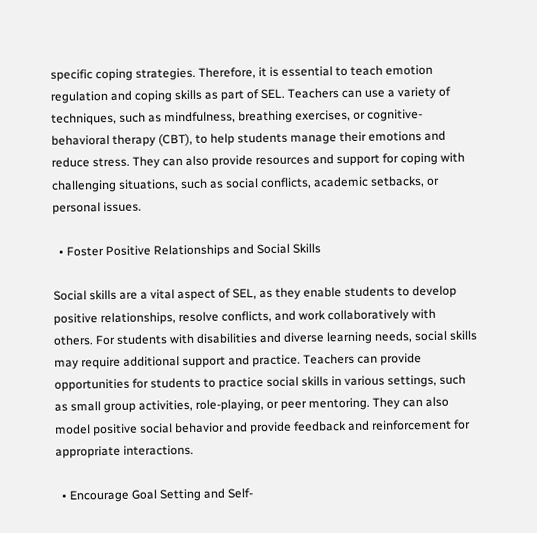specific coping strategies. Therefore, it is essential to teach emotion regulation and coping skills as part of SEL. Teachers can use a variety of techniques, such as mindfulness, breathing exercises, or cognitive-behavioral therapy (CBT), to help students manage their emotions and reduce stress. They can also provide resources and support for coping with challenging situations, such as social conflicts, academic setbacks, or personal issues.

  • Foster Positive Relationships and Social Skills

Social skills are a vital aspect of SEL, as they enable students to develop positive relationships, resolve conflicts, and work collaboratively with others. For students with disabilities and diverse learning needs, social skills may require additional support and practice. Teachers can provide opportunities for students to practice social skills in various settings, such as small group activities, role-playing, or peer mentoring. They can also model positive social behavior and provide feedback and reinforcement for appropriate interactions.

  • Encourage Goal Setting and Self-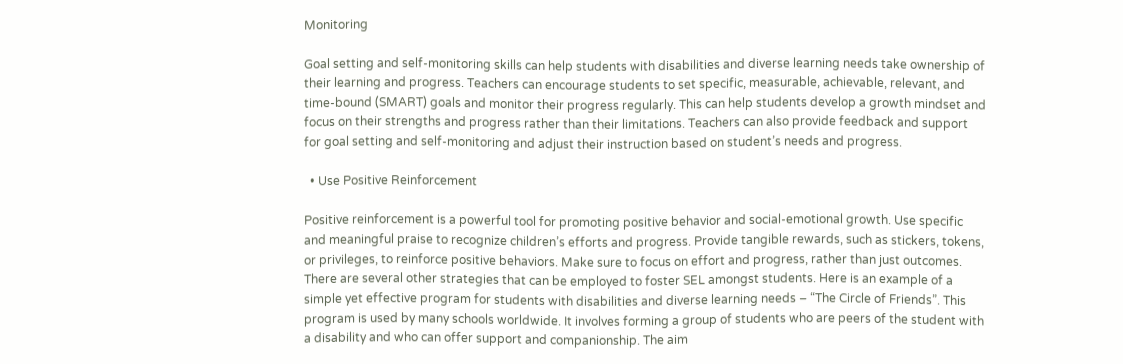Monitoring

Goal setting and self-monitoring skills can help students with disabilities and diverse learning needs take ownership of their learning and progress. Teachers can encourage students to set specific, measurable, achievable, relevant, and time-bound (SMART) goals and monitor their progress regularly. This can help students develop a growth mindset and focus on their strengths and progress rather than their limitations. Teachers can also provide feedback and support for goal setting and self-monitoring and adjust their instruction based on student’s needs and progress.

  • Use Positive Reinforcement

Positive reinforcement is a powerful tool for promoting positive behavior and social-emotional growth. Use specific and meaningful praise to recognize children’s efforts and progress. Provide tangible rewards, such as stickers, tokens, or privileges, to reinforce positive behaviors. Make sure to focus on effort and progress, rather than just outcomes. There are several other strategies that can be employed to foster SEL amongst students. Here is an example of a simple yet effective program for students with disabilities and diverse learning needs – “The Circle of Friends”. This program is used by many schools worldwide. It involves forming a group of students who are peers of the student with a disability and who can offer support and companionship. The aim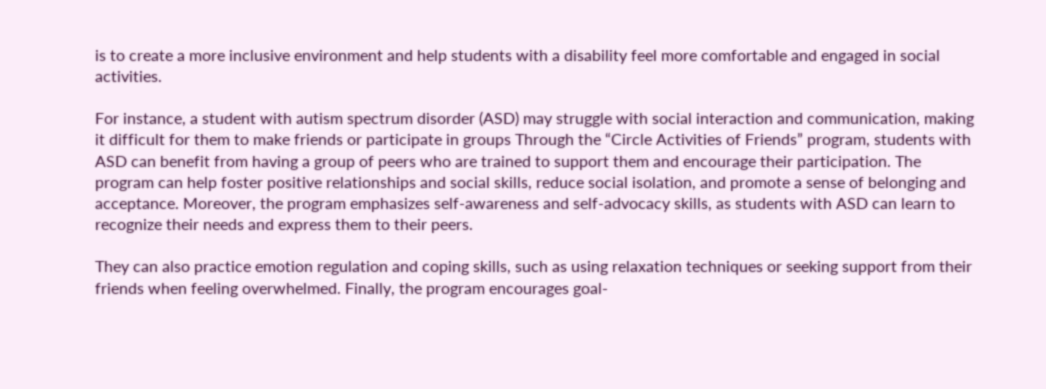is to create a more inclusive environment and help students with a disability feel more comfortable and engaged in social activities.

For instance, a student with autism spectrum disorder (ASD) may struggle with social interaction and communication, making it difficult for them to make friends or participate in groups Through the “Circle Activities of Friends” program, students with ASD can benefit from having a group of peers who are trained to support them and encourage their participation. The program can help foster positive relationships and social skills, reduce social isolation, and promote a sense of belonging and acceptance. Moreover, the program emphasizes self-awareness and self-advocacy skills, as students with ASD can learn to recognize their needs and express them to their peers.

They can also practice emotion regulation and coping skills, such as using relaxation techniques or seeking support from their friends when feeling overwhelmed. Finally, the program encourages goal-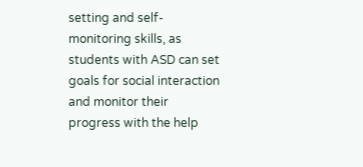setting and self-monitoring skills, as students with ASD can set goals for social interaction and monitor their progress with the help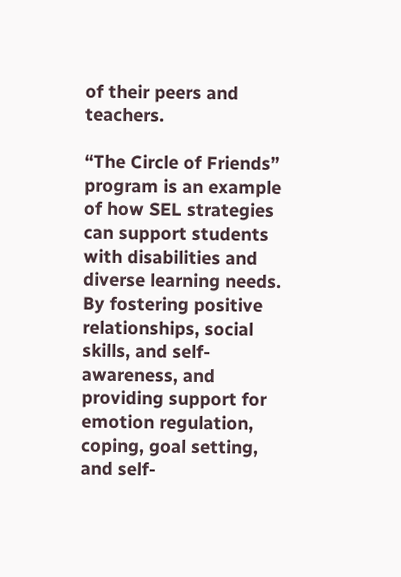of their peers and teachers.

“The Circle of Friends” program is an example of how SEL strategies can support students with disabilities and diverse learning needs. By fostering positive relationships, social skills, and self-awareness, and providing support for emotion regulation, coping, goal setting, and self-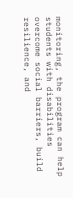monitoring, the program can help students with disabilities overcome social barriers, build resilience, and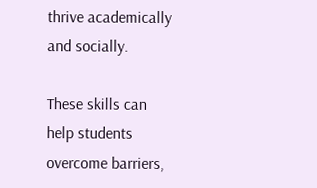thrive academically and socially.

These skills can help students overcome barriers,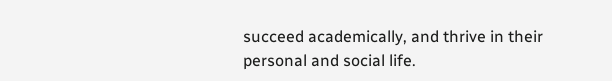succeed academically, and thrive in their personal and social life.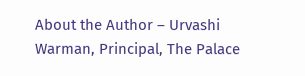About the Author – Urvashi Warman, Principal, The Palace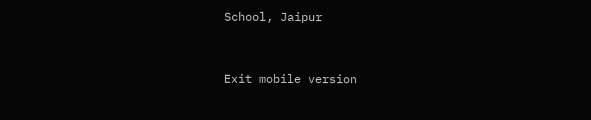School, Jaipur



Exit mobile version